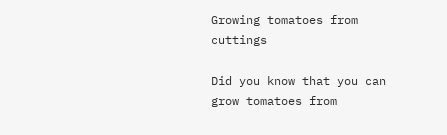Growing tomatoes from cuttings

Did you know that you can grow tomatoes from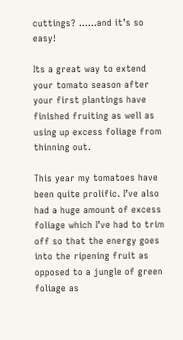cuttings? ……and it’s so easy!

Its a great way to extend your tomato season after your first plantings have finished fruiting as well as using up excess foliage from thinning out.

This year my tomatoes have been quite prolific. I’ve also had a huge amount of excess foliage which I’ve had to trim off so that the energy goes into the ripening fruit as opposed to a jungle of green foliage as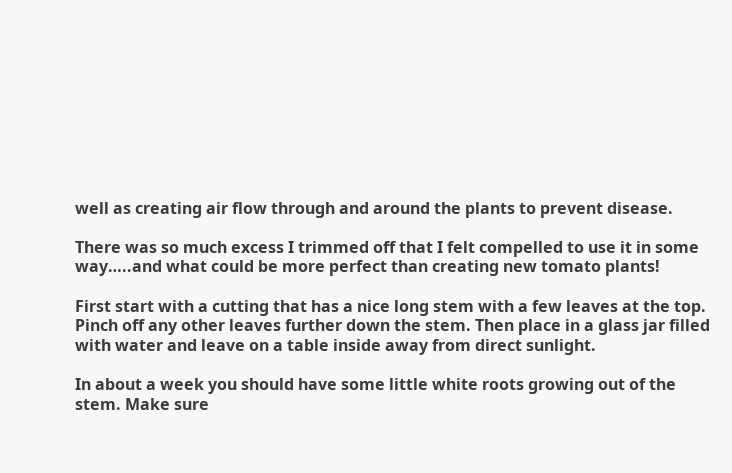well as creating air flow through and around the plants to prevent disease.

There was so much excess I trimmed off that I felt compelled to use it in some way…..and what could be more perfect than creating new tomato plants!

First start with a cutting that has a nice long stem with a few leaves at the top. Pinch off any other leaves further down the stem. Then place in a glass jar filled with water and leave on a table inside away from direct sunlight.

In about a week you should have some little white roots growing out of the stem. Make sure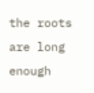the roots are long enough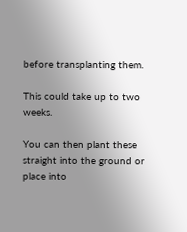before transplanting them.

This could take up to two weeks.

You can then plant these straight into the ground or place into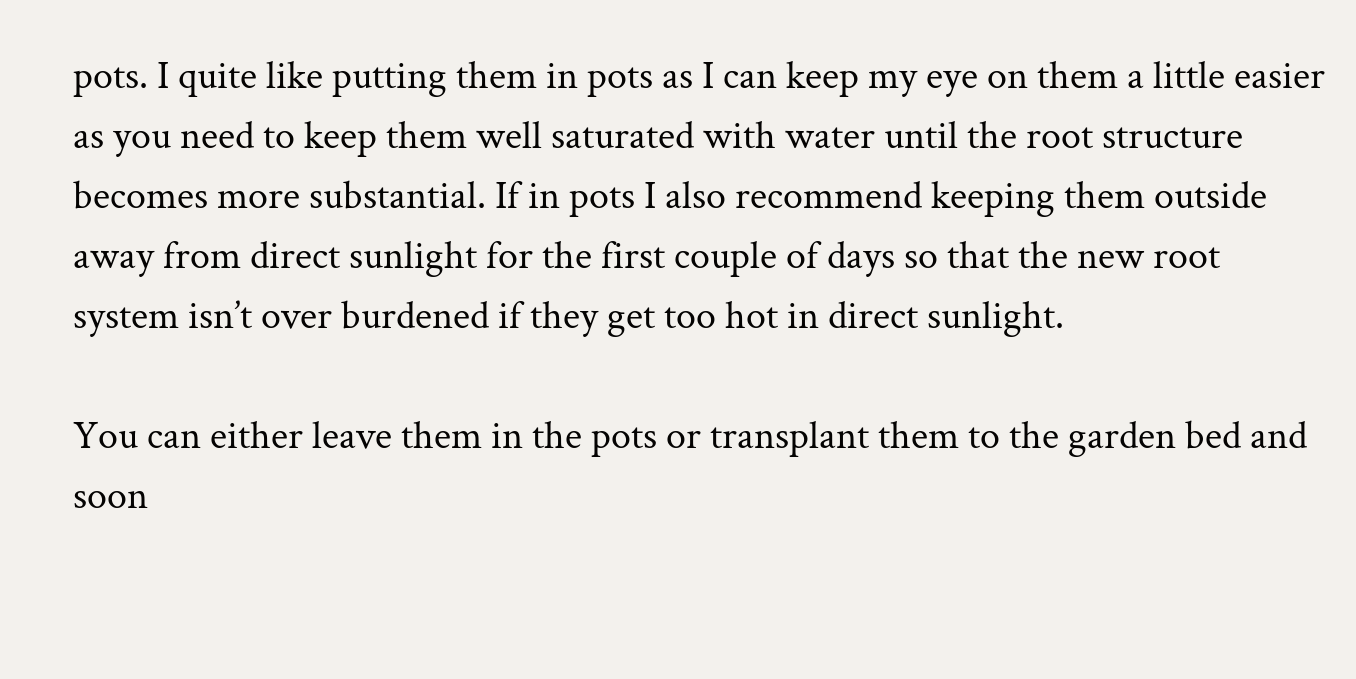pots. I quite like putting them in pots as I can keep my eye on them a little easier as you need to keep them well saturated with water until the root structure becomes more substantial. If in pots I also recommend keeping them outside away from direct sunlight for the first couple of days so that the new root system isn’t over burdened if they get too hot in direct sunlight.

You can either leave them in the pots or transplant them to the garden bed and soon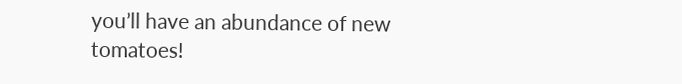you’ll have an abundance of new tomatoes!